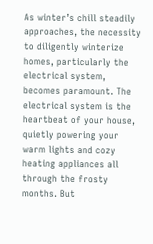As winter’s chill steadily approaches, the necessity to diligently winterize homes, particularly the electrical system, becomes paramount. The electrical system is the heartbeat of your house, quietly powering your warm lights and cozy heating appliances all through the frosty months. But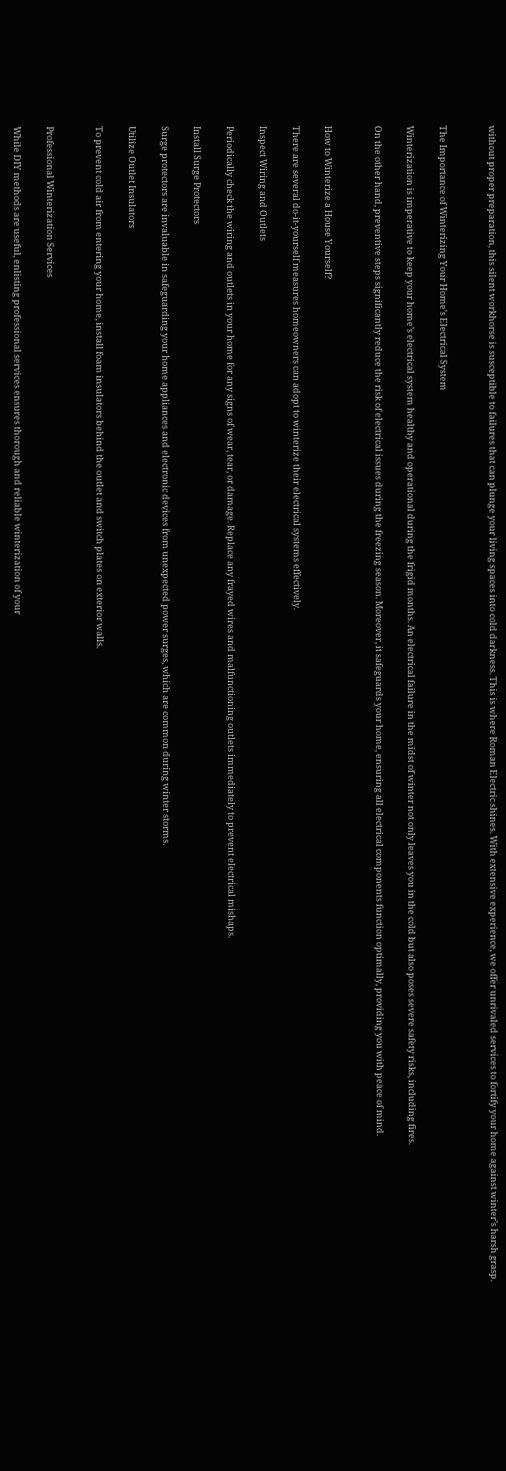without proper preparation, this silent workhorse is susceptible to failures that can plunge your living spaces into cold darkness. This is where Roman Electric shines. With extensive experience, we offer unrivaled services to fortify your home against winter’s harsh grasp.


The Importance of Winterizing Your Home’s Electrical System

Winterization is imperative to keep your home’s electrical system healthy and operational during the frigid months. An electrical failure in the midst of winter not only leaves you in the cold but also poses severe safety risks, including fires.

On the other hand, preventive steps significantly reduce the risk of electrical issues during the freezing season. Moreover, it safeguards your home, ensuring all electrical components function optimally, providing you with peace of mind.


How to Winterize a House Yourself?

There are several do-it-yourself measures homeowners can adopt to winterize their electrical systems effectively.

Inspect Wiring and Outlets

Periodically check the wiring and outlets in your home for any signs of wear, tear, or damage. Replace any frayed wires and malfunctioning outlets immediately to prevent electrical mishaps.

Install Surge Protectors

Surge protectors are invaluable in safeguarding your home appliances and electronic devices from unexpected power surges, which are common during winter storms.

Utilize Outlet Insulators

To prevent cold air from entering your home, install foam insulators behind the outlet and switch plates on exterior walls.


Professional Winterization Services

While DIY methods are useful, enlisting professional services ensures thorough and reliable winterization of your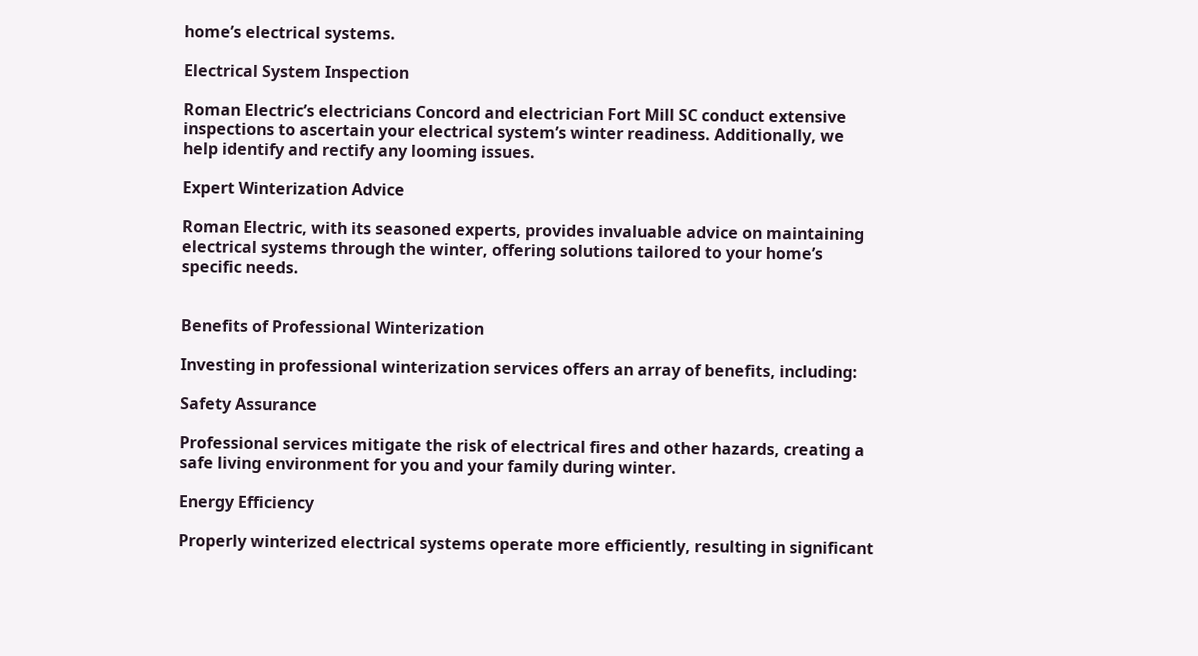home’s electrical systems.

Electrical System Inspection

Roman Electric’s electricians Concord and electrician Fort Mill SC conduct extensive inspections to ascertain your electrical system’s winter readiness. Additionally, we help identify and rectify any looming issues.

Expert Winterization Advice

Roman Electric, with its seasoned experts, provides invaluable advice on maintaining electrical systems through the winter, offering solutions tailored to your home’s specific needs.


Benefits of Professional Winterization

Investing in professional winterization services offers an array of benefits, including:

Safety Assurance

Professional services mitigate the risk of electrical fires and other hazards, creating a safe living environment for you and your family during winter.

Energy Efficiency

Properly winterized electrical systems operate more efficiently, resulting in significant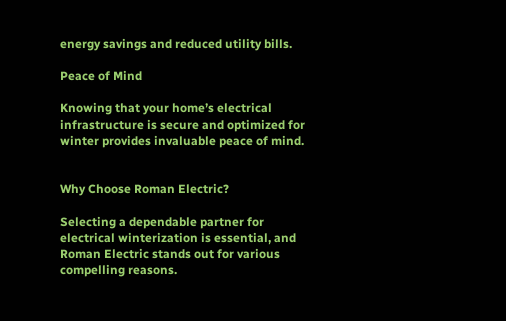energy savings and reduced utility bills.

Peace of Mind

Knowing that your home’s electrical infrastructure is secure and optimized for winter provides invaluable peace of mind.


Why Choose Roman Electric?

Selecting a dependable partner for electrical winterization is essential, and Roman Electric stands out for various compelling reasons.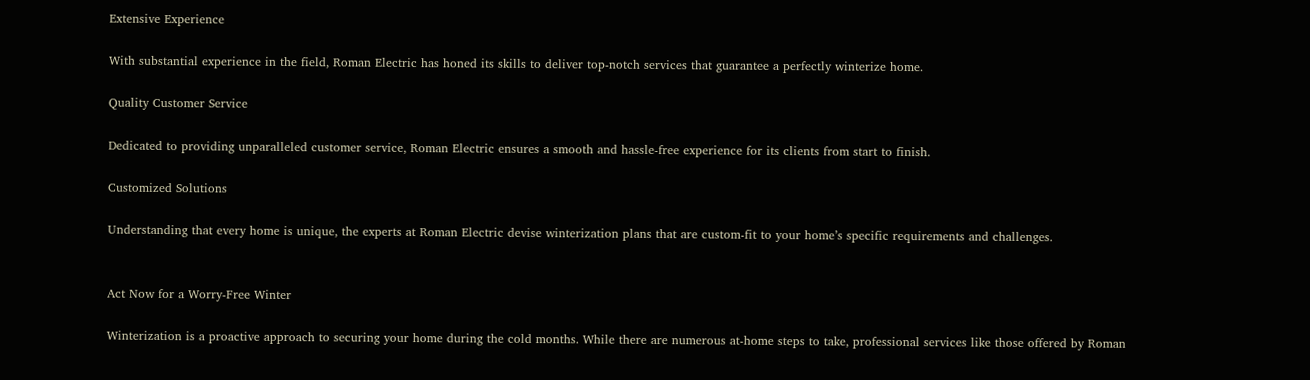Extensive Experience

With substantial experience in the field, Roman Electric has honed its skills to deliver top-notch services that guarantee a perfectly winterize home.

Quality Customer Service

Dedicated to providing unparalleled customer service, Roman Electric ensures a smooth and hassle-free experience for its clients from start to finish.

Customized Solutions

Understanding that every home is unique, the experts at Roman Electric devise winterization plans that are custom-fit to your home’s specific requirements and challenges.


Act Now for a Worry-Free Winter

Winterization is a proactive approach to securing your home during the cold months. While there are numerous at-home steps to take, professional services like those offered by Roman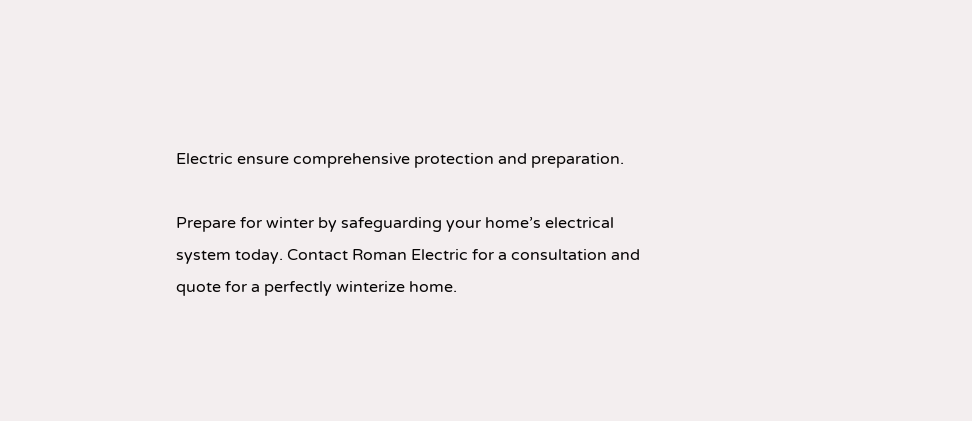Electric ensure comprehensive protection and preparation.

Prepare for winter by safeguarding your home’s electrical system today. Contact Roman Electric for a consultation and quote for a perfectly winterize home.